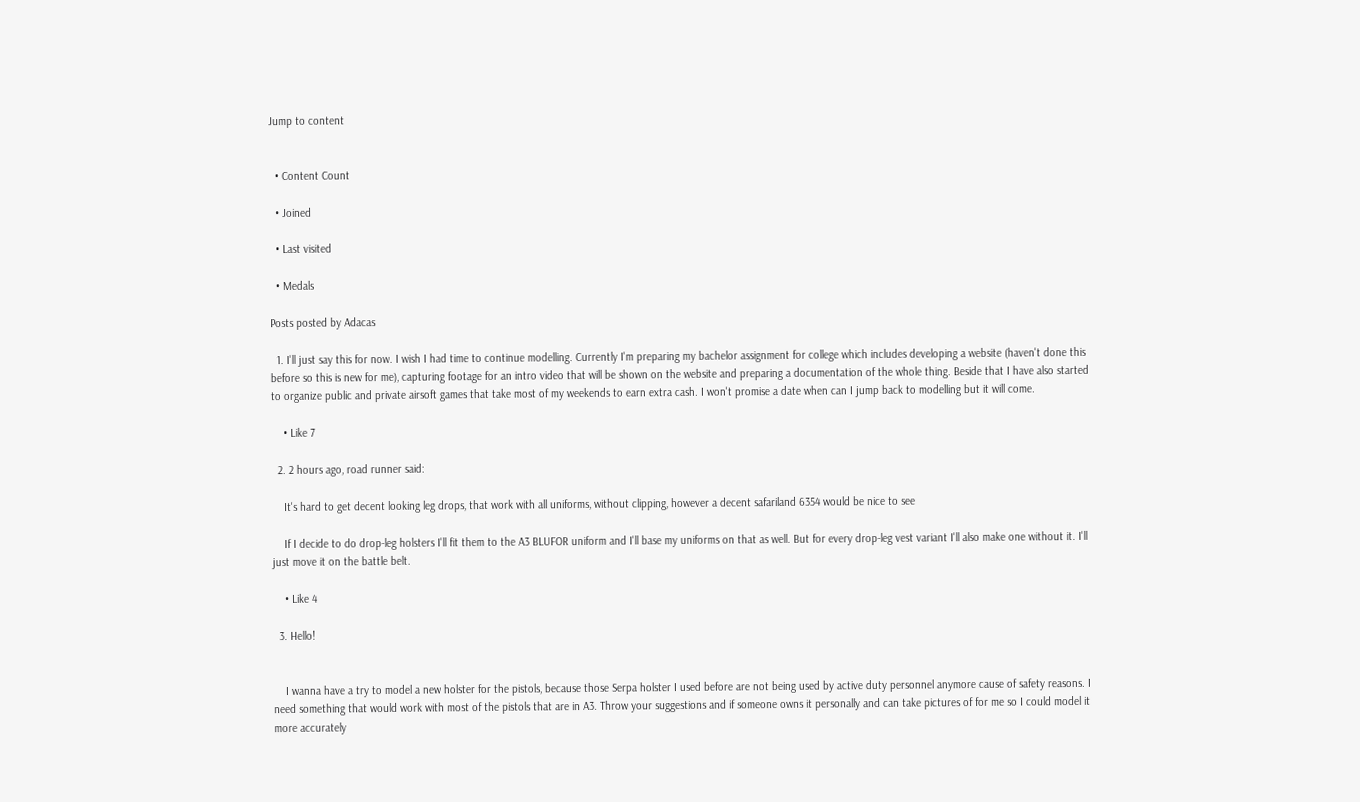Jump to content


  • Content Count

  • Joined

  • Last visited

  • Medals

Posts posted by Adacas

  1. I'll just say this for now. I wish I had time to continue modelling. Currently I'm preparing my bachelor assignment for college which includes developing a website (haven't done this before so this is new for me), capturing footage for an intro video that will be shown on the website and preparing a documentation of the whole thing. Beside that I have also started to organize public and private airsoft games that take most of my weekends to earn extra cash. I won't promise a date when can I jump back to modelling but it will come.

    • Like 7

  2. 2 hours ago, road runner said:

    It's hard to get decent looking leg drops, that work with all uniforms, without clipping, however a decent safariland 6354 would be nice to see

    If I decide to do drop-leg holsters I'll fit them to the A3 BLUFOR uniform and I'll base my uniforms on that as well. But for every drop-leg vest variant I'll also make one without it. I'll just move it on the battle belt.

    • Like 4

  3. Hello!


    I wanna have a try to model a new holster for the pistols, because those Serpa holster I used before are not being used by active duty personnel anymore cause of safety reasons. I need something that would work with most of the pistols that are in A3. Throw your suggestions and if someone owns it personally and can take pictures of for me so I could model it more accurately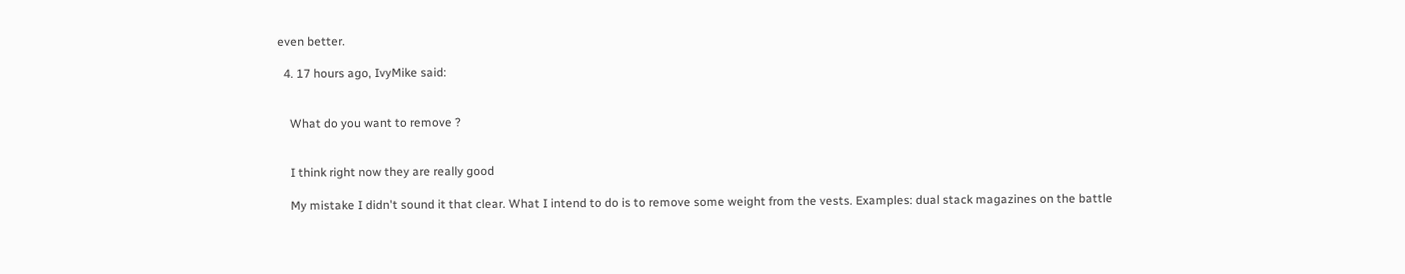even better.

  4. 17 hours ago, IvyMike said:


    What do you want to remove ?


    I think right now they are really good

    My mistake I didn't sound it that clear. What I intend to do is to remove some weight from the vests. Examples: dual stack magazines on the battle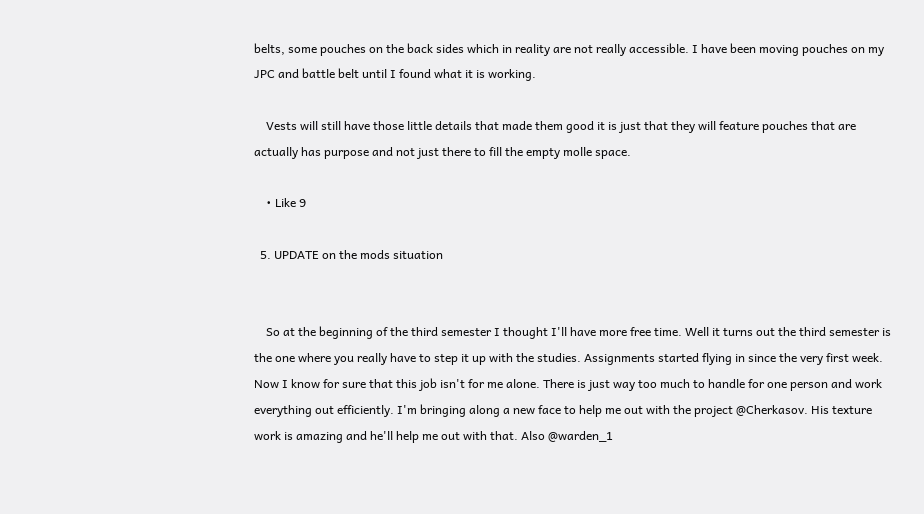belts, some pouches on the back sides which in reality are not really accessible. I have been moving pouches on my JPC and battle belt until I found what it is working.

    Vests will still have those little details that made them good it is just that they will feature pouches that are actually has purpose and not just there to fill the empty molle space.

    • Like 9

  5. UPDATE on the mods situation


    So at the beginning of the third semester I thought I'll have more free time. Well it turns out the third semester is the one where you really have to step it up with the studies. Assignments started flying in since the very first week. Now I know for sure that this job isn't for me alone. There is just way too much to handle for one person and work everything out efficiently. I'm bringing along a new face to help me out with the project @Cherkasov. His texture work is amazing and he'll help me out with that. Also @warden_1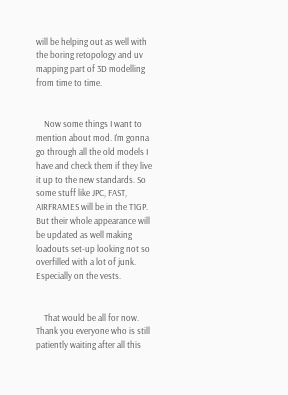will be helping out as well with the boring retopology and uv mapping part of 3D modelling  from time to time.


    Now some things I want to mention about mod. I'm gonna go through all the old models I have and check them if they live it up to the new standards. So some stuff like JPC, FAST, AIRFRAMES will be in the T1GP. But their whole appearance will be updated as well making loadouts set-up looking not so overfilled with a lot of junk. Especially on the vests.


    That would be all for now. Thank you everyone who is still patiently waiting after all this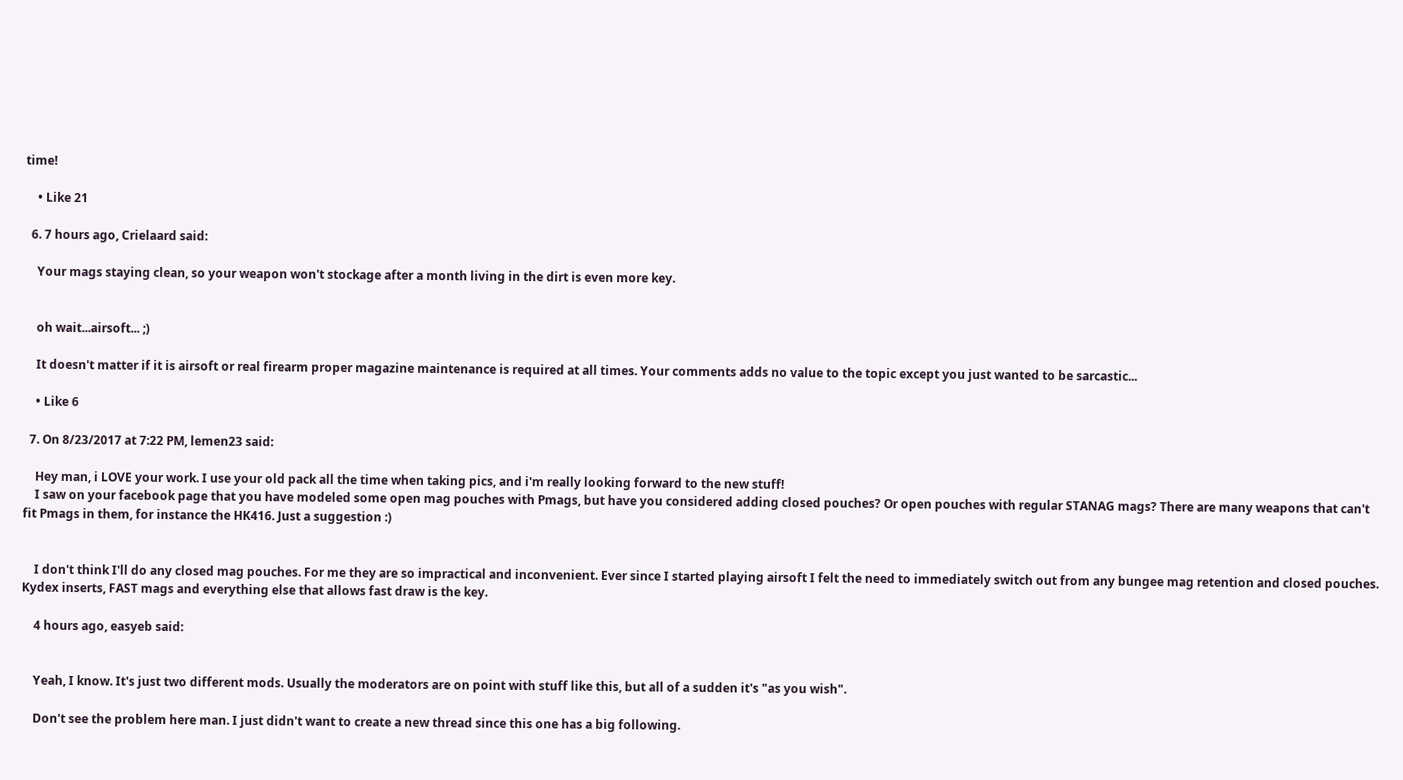time!

    • Like 21

  6. 7 hours ago, Crielaard said:

    Your mags staying clean, so your weapon won't stockage after a month living in the dirt is even more key.


    oh wait...airsoft... ;)

    It doesn't matter if it is airsoft or real firearm proper magazine maintenance is required at all times. Your comments adds no value to the topic except you just wanted to be sarcastic...

    • Like 6

  7. On 8/23/2017 at 7:22 PM, lemen23 said:

    Hey man, i LOVE your work. I use your old pack all the time when taking pics, and i'm really looking forward to the new stuff!
    I saw on your facebook page that you have modeled some open mag pouches with Pmags, but have you considered adding closed pouches? Or open pouches with regular STANAG mags? There are many weapons that can't fit Pmags in them, for instance the HK416. Just a suggestion :)


    I don't think I'll do any closed mag pouches. For me they are so impractical and inconvenient. Ever since I started playing airsoft I felt the need to immediately switch out from any bungee mag retention and closed pouches. Kydex inserts, FAST mags and everything else that allows fast draw is the key.

    4 hours ago, easyeb said:


    Yeah, I know. It's just two different mods. Usually the moderators are on point with stuff like this, but all of a sudden it's "as you wish".

    Don't see the problem here man. I just didn't want to create a new thread since this one has a big following.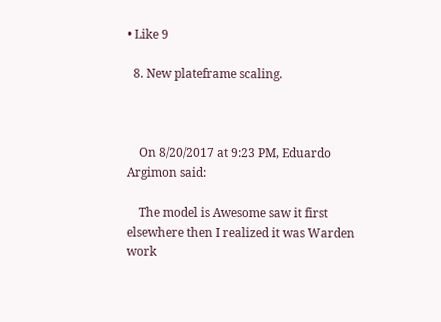• Like 9

  8. New plateframe scaling.



    On 8/20/2017 at 9:23 PM, Eduardo Argimon said:

    The model is Awesome saw it first elsewhere then I realized it was Warden work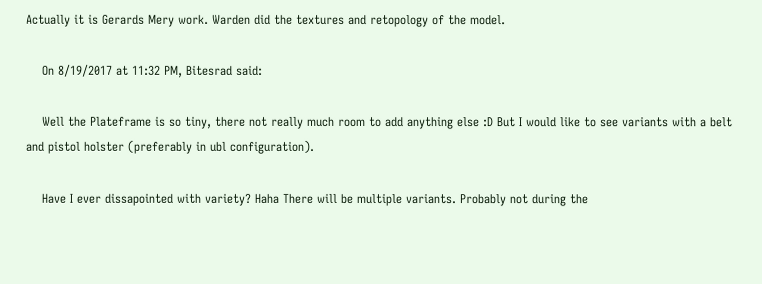Actually it is Gerards Mery work. Warden did the textures and retopology of the model.

    On 8/19/2017 at 11:32 PM, Bitesrad said:

    Well the Plateframe is so tiny, there not really much room to add anything else :D But I would like to see variants with a belt and pistol holster (preferably in ubl configuration).

    Have I ever dissapointed with variety? Haha There will be multiple variants. Probably not during the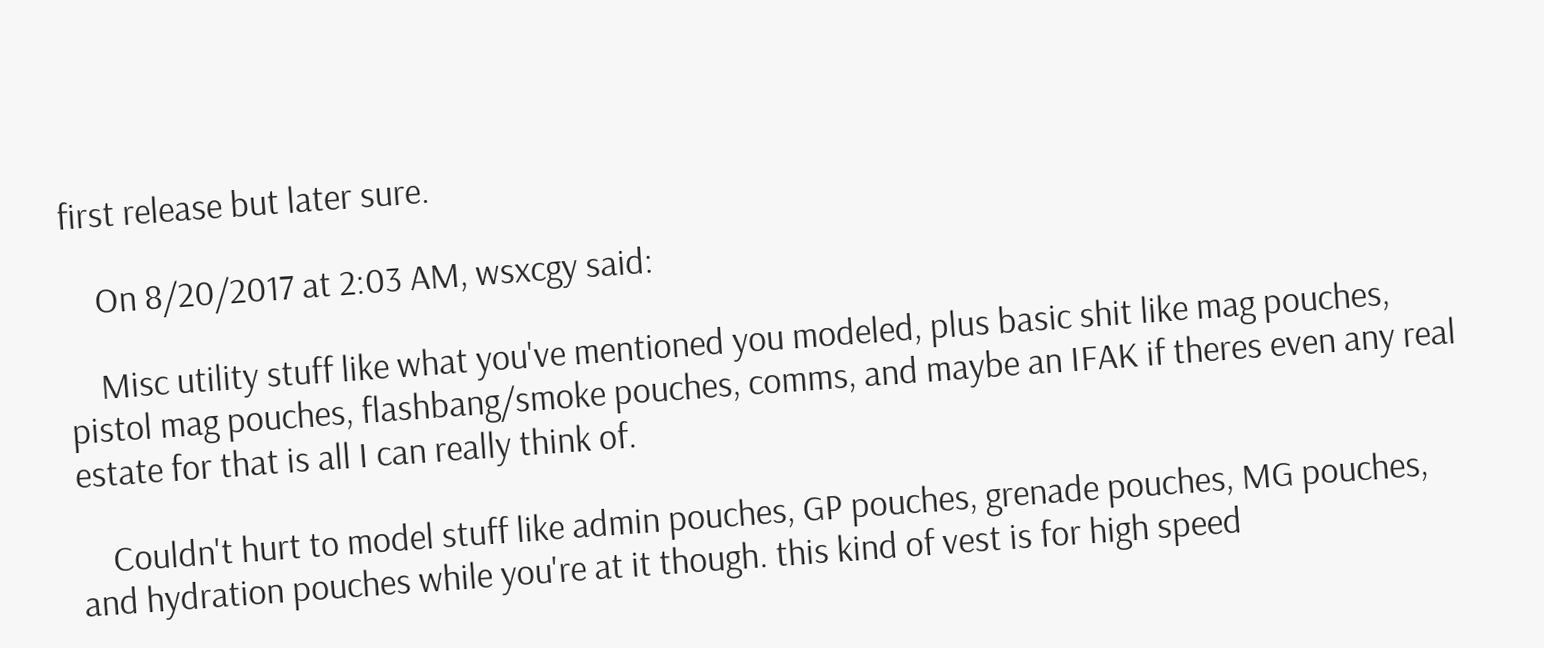first release but later sure.

    On 8/20/2017 at 2:03 AM, wsxcgy said:

    Misc utility stuff like what you've mentioned you modeled, plus basic shit like mag pouches, pistol mag pouches, flashbang/smoke pouches, comms, and maybe an IFAK if theres even any real estate for that is all I can really think of.

    Couldn't hurt to model stuff like admin pouches, GP pouches, grenade pouches, MG pouches, and hydration pouches while you're at it though. this kind of vest is for high speed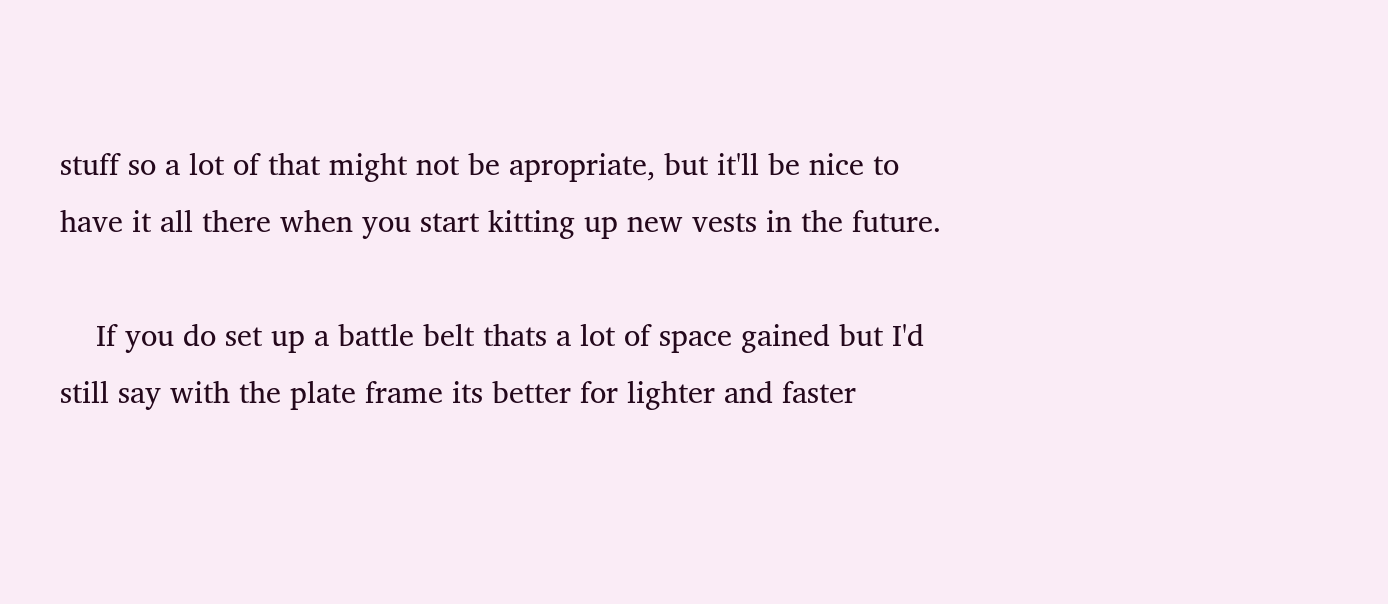stuff so a lot of that might not be apropriate, but it'll be nice to have it all there when you start kitting up new vests in the future.

    If you do set up a battle belt thats a lot of space gained but I'd still say with the plate frame its better for lighter and faster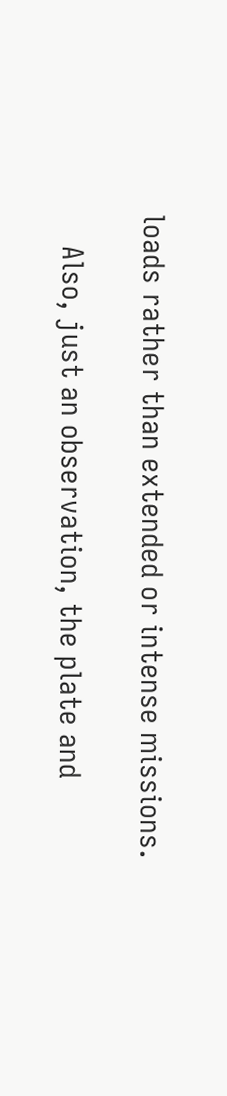loads rather than extended or intense missions.

    Also, just an observation, the plate and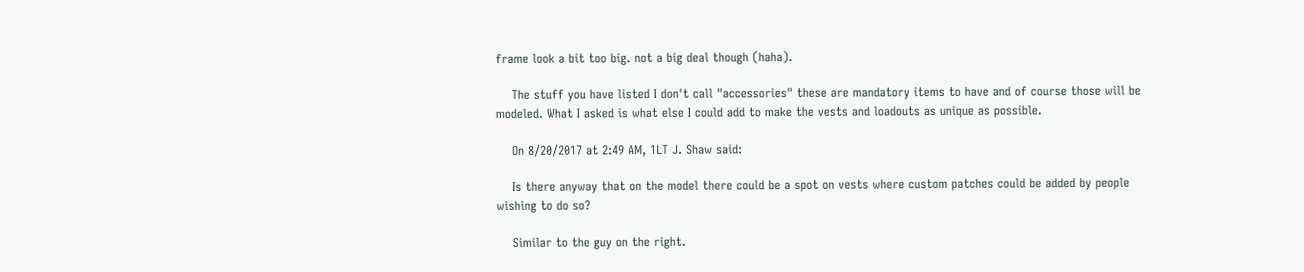frame look a bit too big. not a big deal though (haha).

    The stuff you have listed I don't call "accessories" these are mandatory items to have and of course those will be modeled. What I asked is what else I could add to make the vests and loadouts as unique as possible.

    On 8/20/2017 at 2:49 AM, 1LT J. Shaw said:

    Is there anyway that on the model there could be a spot on vests where custom patches could be added by people wishing to do so?

    Similar to the guy on the right.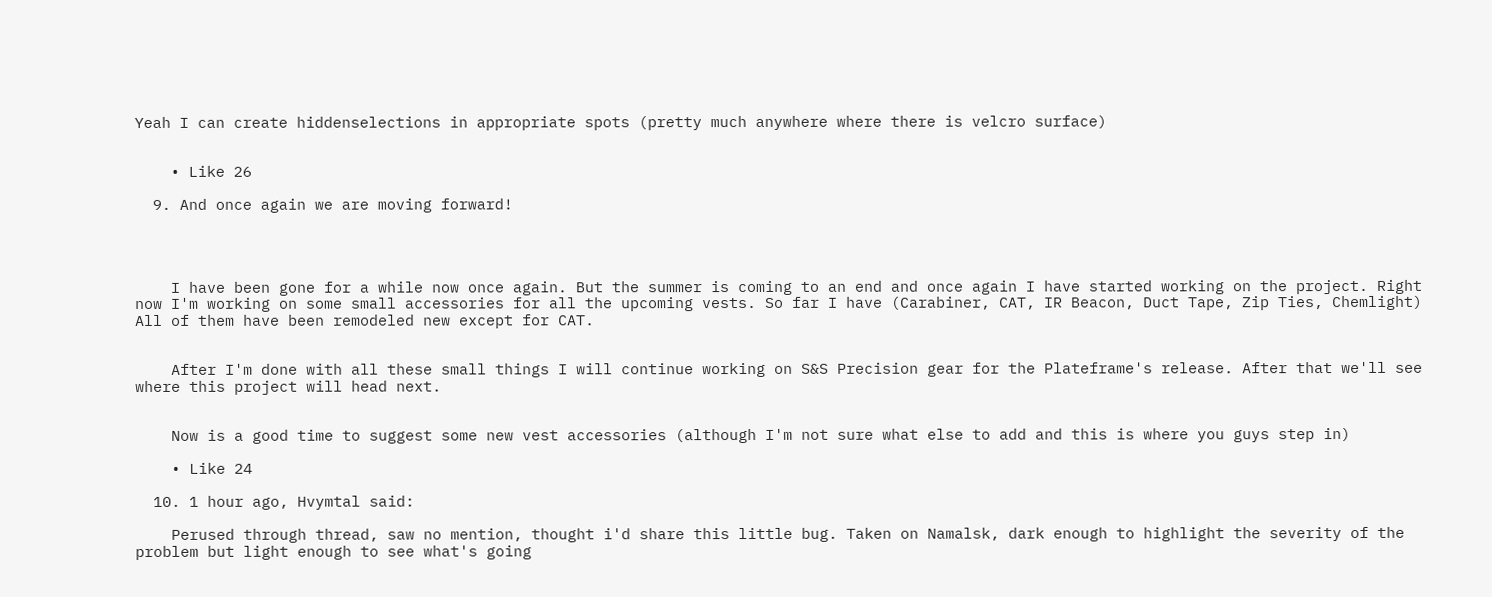Yeah I can create hiddenselections in appropriate spots (pretty much anywhere where there is velcro surface)


    • Like 26

  9. And once again we are moving forward!




    I have been gone for a while now once again. But the summer is coming to an end and once again I have started working on the project. Right now I'm working on some small accessories for all the upcoming vests. So far I have (Carabiner, CAT, IR Beacon, Duct Tape, Zip Ties, Chemlight) All of them have been remodeled new except for CAT.


    After I'm done with all these small things I will continue working on S&S Precision gear for the Plateframe's release. After that we'll see where this project will head next.


    Now is a good time to suggest some new vest accessories (although I'm not sure what else to add and this is where you guys step in)

    • Like 24

  10. 1 hour ago, Hvymtal said:

    Perused through thread, saw no mention, thought i'd share this little bug. Taken on Namalsk, dark enough to highlight the severity of the problem but light enough to see what's going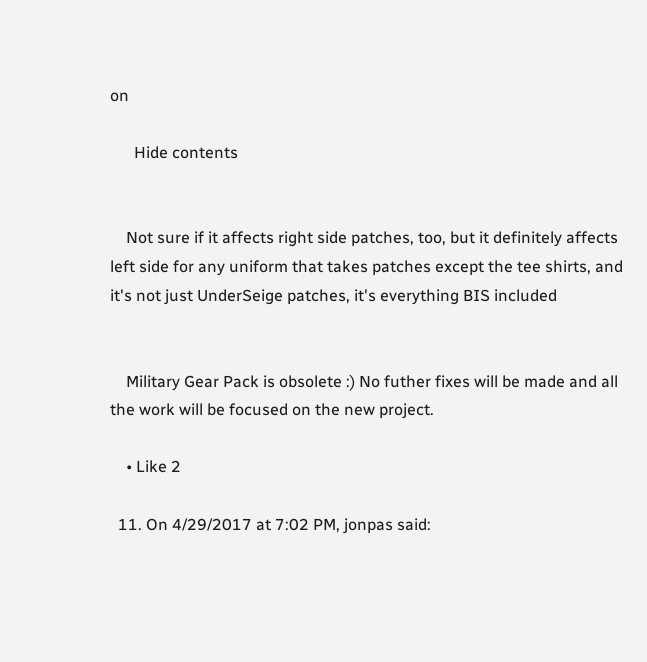on

      Hide contents


    Not sure if it affects right side patches, too, but it definitely affects left side for any uniform that takes patches except the tee shirts, and it's not just UnderSeige patches, it's everything BIS included


    Military Gear Pack is obsolete :) No futher fixes will be made and all the work will be focused on the new project.

    • Like 2

  11. On 4/29/2017 at 7:02 PM, jonpas said: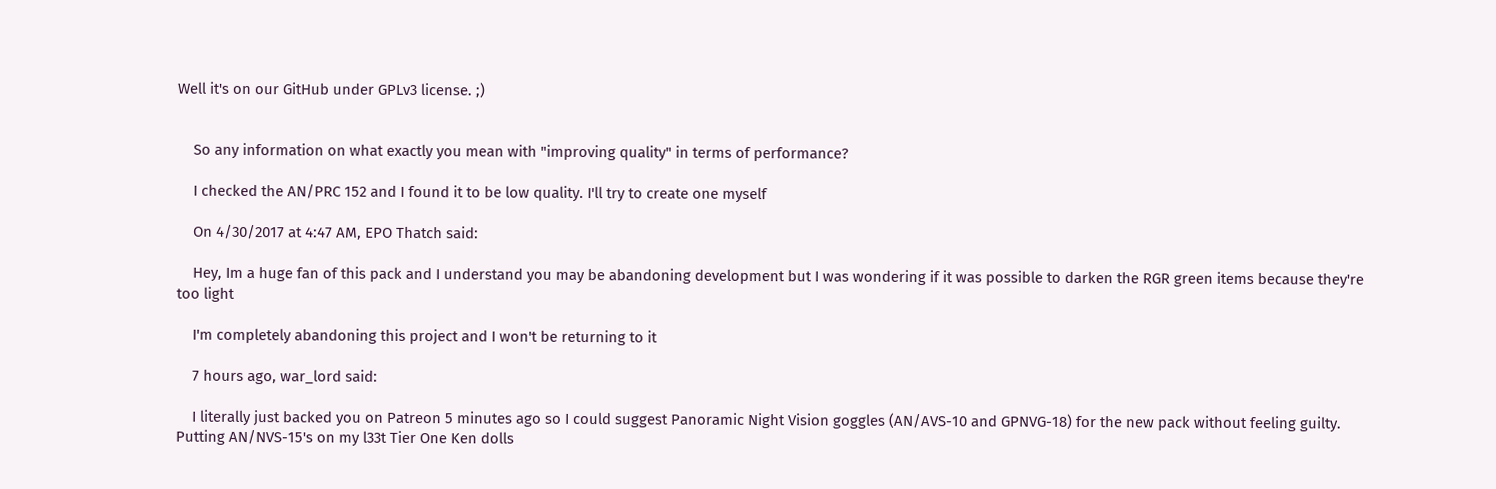Well it's on our GitHub under GPLv3 license. ;)


    So any information on what exactly you mean with "improving quality" in terms of performance?

    I checked the AN/PRC 152 and I found it to be low quality. I'll try to create one myself

    On 4/30/2017 at 4:47 AM, EPO Thatch said:

    Hey, Im a huge fan of this pack and I understand you may be abandoning development but I was wondering if it was possible to darken the RGR green items because they're too light

    I'm completely abandoning this project and I won't be returning to it

    7 hours ago, war_lord said:

    I literally just backed you on Patreon 5 minutes ago so I could suggest Panoramic Night Vision goggles (AN/AVS-10 and GPNVG-18) for the new pack without feeling guilty. Putting AN/NVS-15's on my l33t Tier One Ken dolls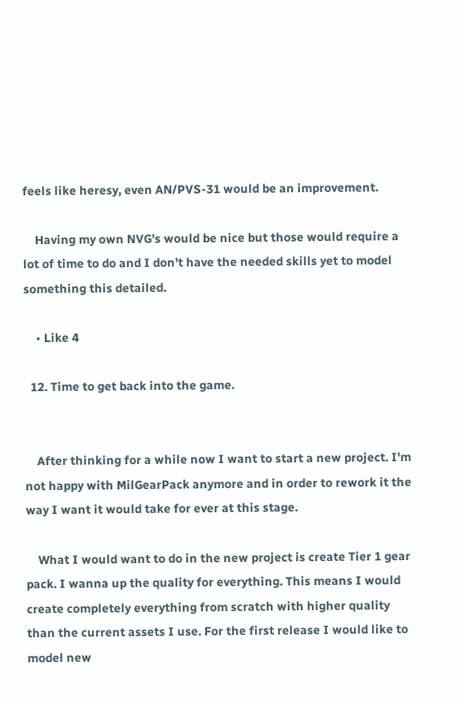feels like heresy, even AN/PVS-31 would be an improvement.

    Having my own NVG's would be nice but those would require a lot of time to do and I don't have the needed skills yet to model something this detailed.

    • Like 4

  12. Time to get back into the game.


    After thinking for a while now I want to start a new project. I'm not happy with MilGearPack anymore and in order to rework it the way I want it would take for ever at this stage.

    What I would want to do in the new project is create Tier 1 gear pack. I wanna up the quality for everything. This means I would create completely everything from scratch with higher quality than the current assets I use. For the first release I would like to model new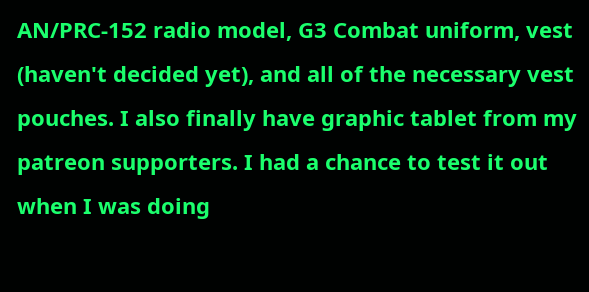AN/PRC-152 radio model, G3 Combat uniform, vest (haven't decided yet), and all of the necessary vest pouches. I also finally have graphic tablet from my patreon supporters. I had a chance to test it out when I was doing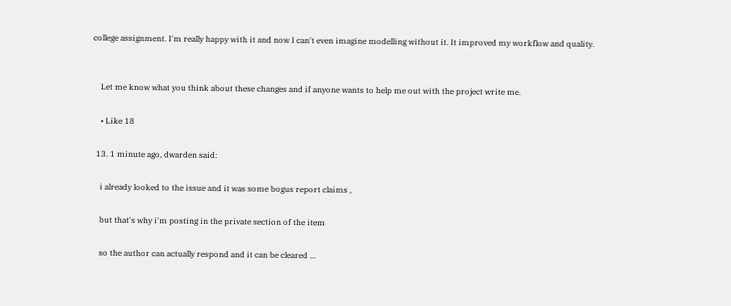college assignment. I'm really happy with it and now I can't even imagine modelling without it. It improved my workflow and quality.


    Let me know what you think about these changes and if anyone wants to help me out with the project write me.

    • Like 18

  13. 1 minute ago, dwarden said:

    i already looked to the issue and it was some bogus report claims ,

    but that's why i'm posting in the private section of the item

    so the author can actually respond and it can be cleared ...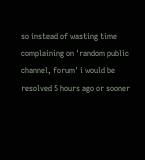so instead of wasting time complaining on 'random public channel, forum' i would be resolved 5 hours ago or sooner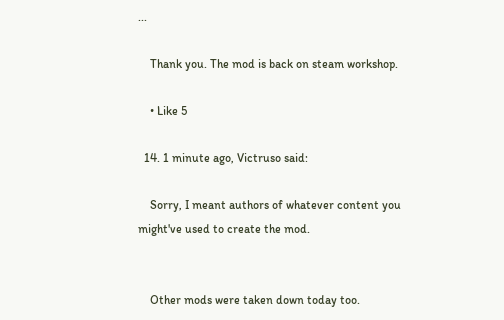...

    Thank you. The mod is back on steam workshop.

    • Like 5

  14. 1 minute ago, Victruso said:

    Sorry, I meant authors of whatever content you might've used to create the mod.


    Other mods were taken down today too.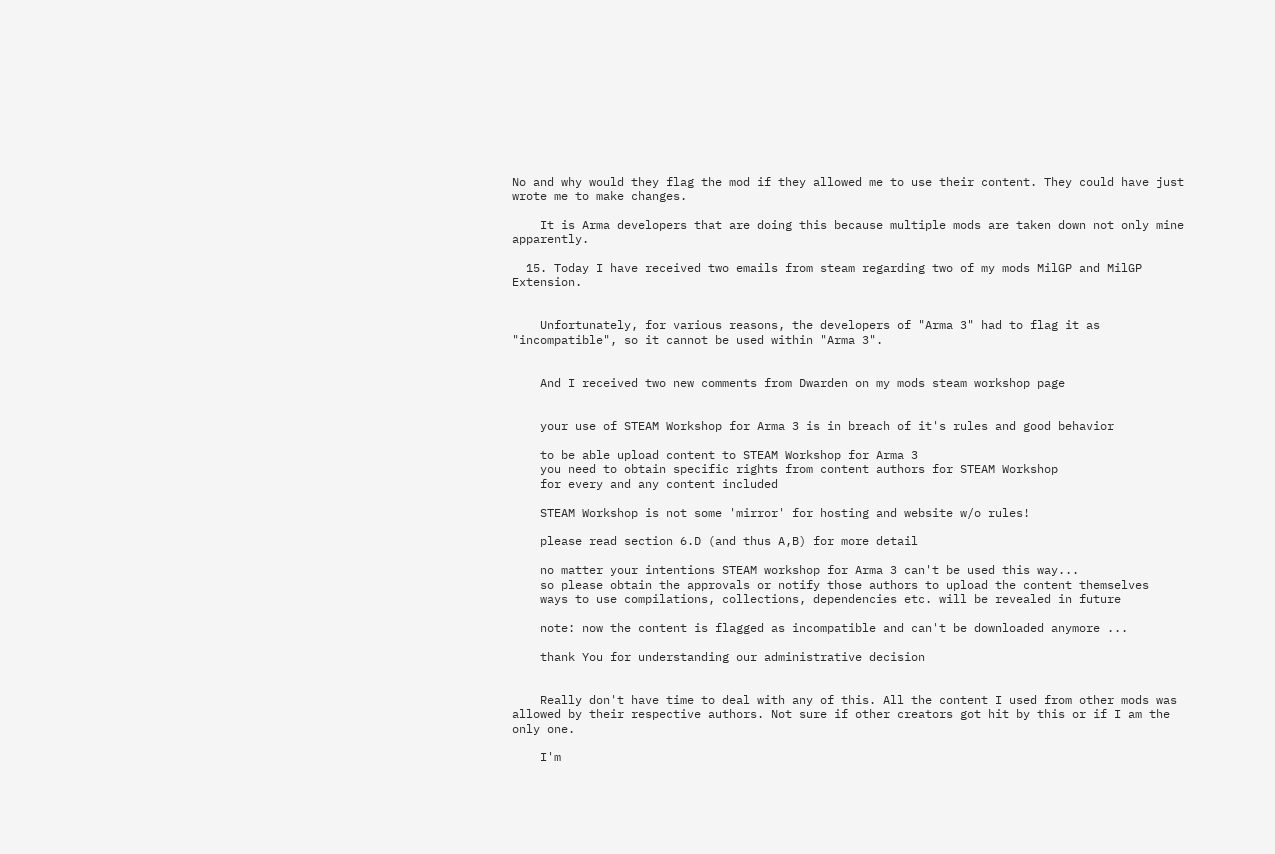No and why would they flag the mod if they allowed me to use their content. They could have just wrote me to make changes.

    It is Arma developers that are doing this because multiple mods are taken down not only mine apparently.

  15. Today I have received two emails from steam regarding two of my mods MilGP and MilGP Extension.


    Unfortunately, for various reasons, the developers of "Arma 3" had to flag it as "incompatible", so it cannot be used within "Arma 3".


    And I received two new comments from Dwarden on my mods steam workshop page


    your use of STEAM Workshop for Arma 3 is in breach of it's rules and good behavior

    to be able upload content to STEAM Workshop for Arma 3
    you need to obtain specific rights from content authors for STEAM Workshop
    for every and any content included

    STEAM Workshop is not some 'mirror' for hosting and website w/o rules!

    please read section 6.D (and thus A,B) for more detail

    no matter your intentions STEAM workshop for Arma 3 can't be used this way...
    so please obtain the approvals or notify those authors to upload the content themselves
    ways to use compilations, collections, dependencies etc. will be revealed in future

    note: now the content is flagged as incompatible and can't be downloaded anymore ...

    thank You for understanding our administrative decision


    Really don't have time to deal with any of this. All the content I used from other mods was allowed by their respective authors. Not sure if other creators got hit by this or if I am the only one.

    I'm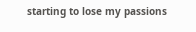starting to lose my passions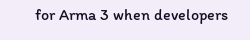for Arma 3 when developers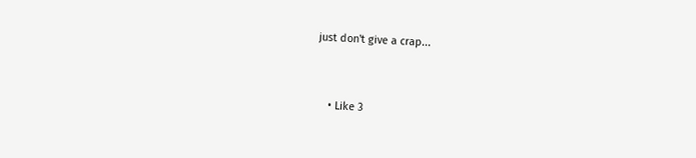just don't give a crap...


    • Like 3